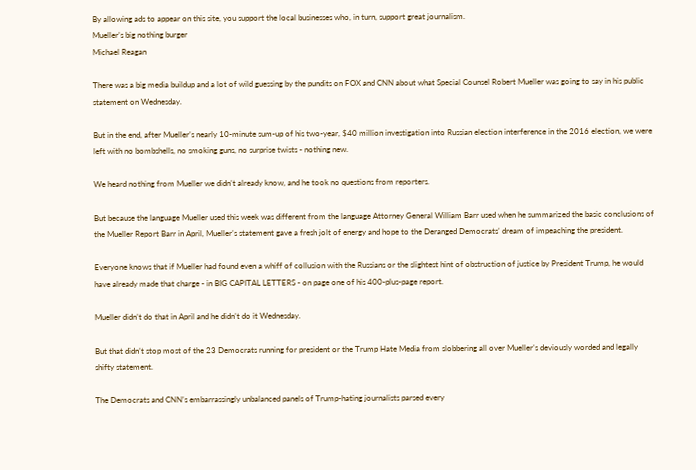By allowing ads to appear on this site, you support the local businesses who, in turn, support great journalism.
Mueller’s big nothing burger
Michael Reagan

There was a big media buildup and a lot of wild guessing by the pundits on FOX and CNN about what Special Counsel Robert Mueller was going to say in his public statement on Wednesday.

But in the end, after Mueller’s nearly 10-minute sum-up of his two-year, $40 million investigation into Russian election interference in the 2016 election, we were left with no bombshells, no smoking guns, no surprise twists - nothing new.

We heard nothing from Mueller we didn’t already know, and he took no questions from reporters.

But because the language Mueller used this week was different from the language Attorney General William Barr used when he summarized the basic conclusions of the Mueller Report Barr in April, Mueller’s statement gave a fresh jolt of energy and hope to the Deranged Democrats’ dream of impeaching the president.

Everyone knows that if Mueller had found even a whiff of collusion with the Russians or the slightest hint of obstruction of justice by President Trump, he would have already made that charge - in BIG CAPITAL LETTERS - on page one of his 400-plus-page report.

Mueller didn’t do that in April and he didn’t do it Wednesday.

But that didn’t stop most of the 23 Democrats running for president or the Trump Hate Media from slobbering all over Mueller’s deviously worded and legally shifty statement.

The Democrats and CNN’s embarrassingly unbalanced panels of Trump-hating journalists parsed every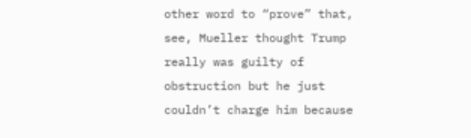other word to “prove” that, see, Mueller thought Trump really was guilty of obstruction but he just couldn’t charge him because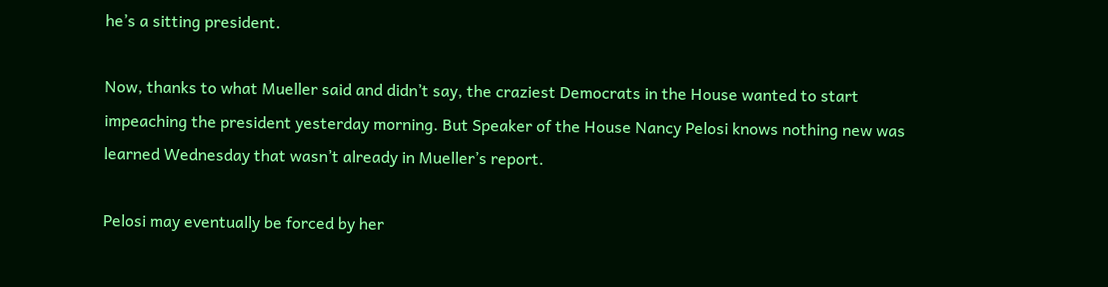he’s a sitting president.

Now, thanks to what Mueller said and didn’t say, the craziest Democrats in the House wanted to start impeaching the president yesterday morning. But Speaker of the House Nancy Pelosi knows nothing new was learned Wednesday that wasn’t already in Mueller’s report.

Pelosi may eventually be forced by her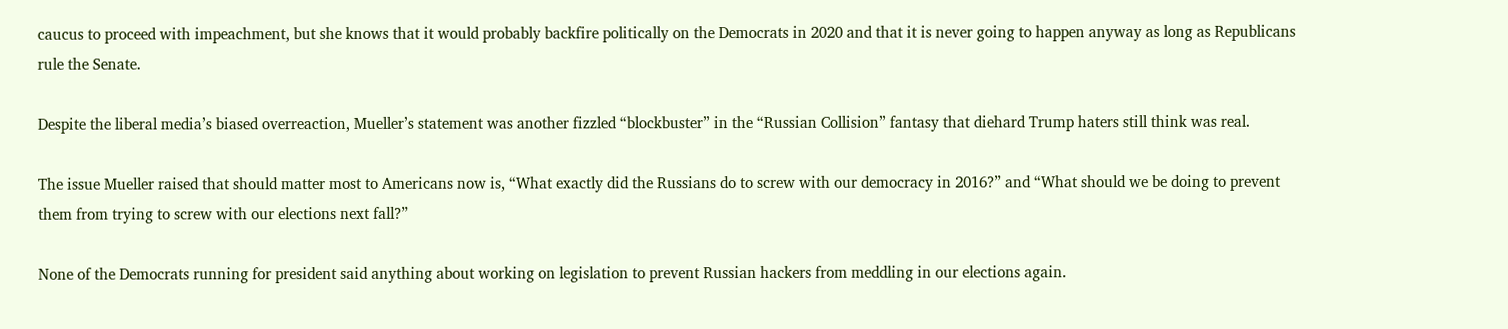caucus to proceed with impeachment, but she knows that it would probably backfire politically on the Democrats in 2020 and that it is never going to happen anyway as long as Republicans rule the Senate.

Despite the liberal media’s biased overreaction, Mueller’s statement was another fizzled “blockbuster” in the “Russian Collision” fantasy that diehard Trump haters still think was real.

The issue Mueller raised that should matter most to Americans now is, “What exactly did the Russians do to screw with our democracy in 2016?” and “What should we be doing to prevent them from trying to screw with our elections next fall?”

None of the Democrats running for president said anything about working on legislation to prevent Russian hackers from meddling in our elections again.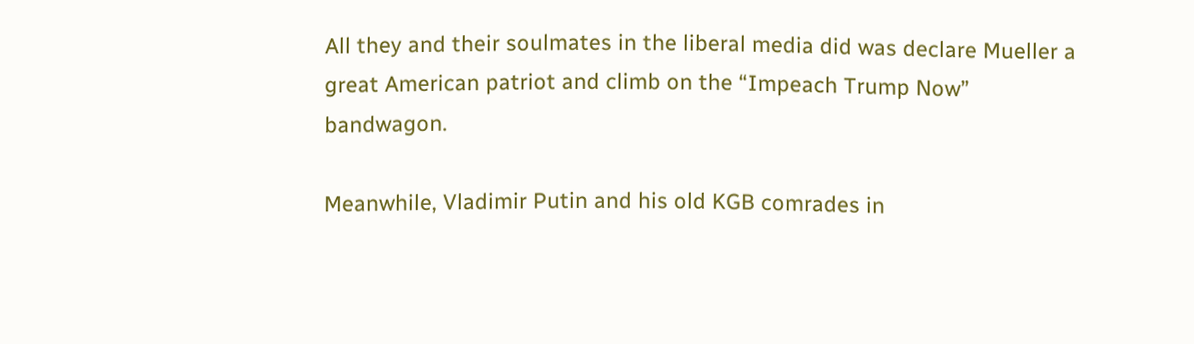All they and their soulmates in the liberal media did was declare Mueller a great American patriot and climb on the “Impeach Trump Now” bandwagon.

Meanwhile, Vladimir Putin and his old KGB comrades in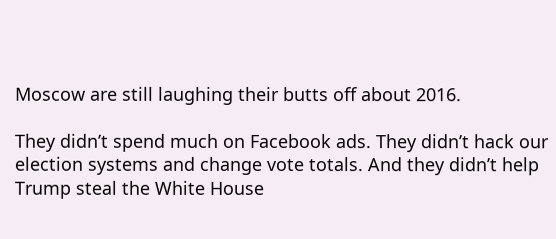Moscow are still laughing their butts off about 2016.

They didn’t spend much on Facebook ads. They didn’t hack our election systems and change vote totals. And they didn’t help Trump steal the White House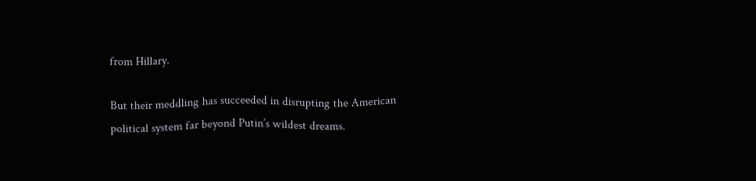from Hillary.

But their meddling has succeeded in disrupting the American political system far beyond Putin’s wildest dreams.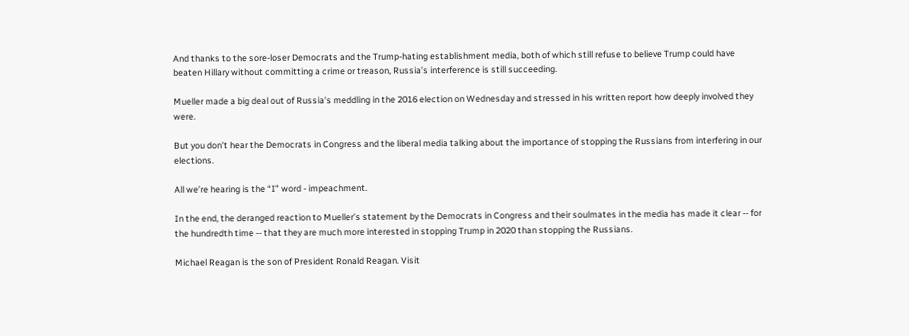And thanks to the sore-loser Democrats and the Trump-hating establishment media, both of which still refuse to believe Trump could have beaten Hillary without committing a crime or treason, Russia’s interference is still succeeding.

Mueller made a big deal out of Russia’s meddling in the 2016 election on Wednesday and stressed in his written report how deeply involved they were.

But you don’t hear the Democrats in Congress and the liberal media talking about the importance of stopping the Russians from interfering in our elections.

All we’re hearing is the “I” word - impeachment.

In the end, the deranged reaction to Mueller’s statement by the Democrats in Congress and their soulmates in the media has made it clear -- for the hundredth time -- that they are much more interested in stopping Trump in 2020 than stopping the Russians.

Michael Reagan is the son of President Ronald Reagan. Visit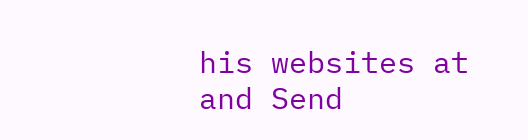his websites at and Send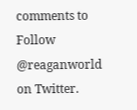comments to Follow @reaganworld on Twitter.